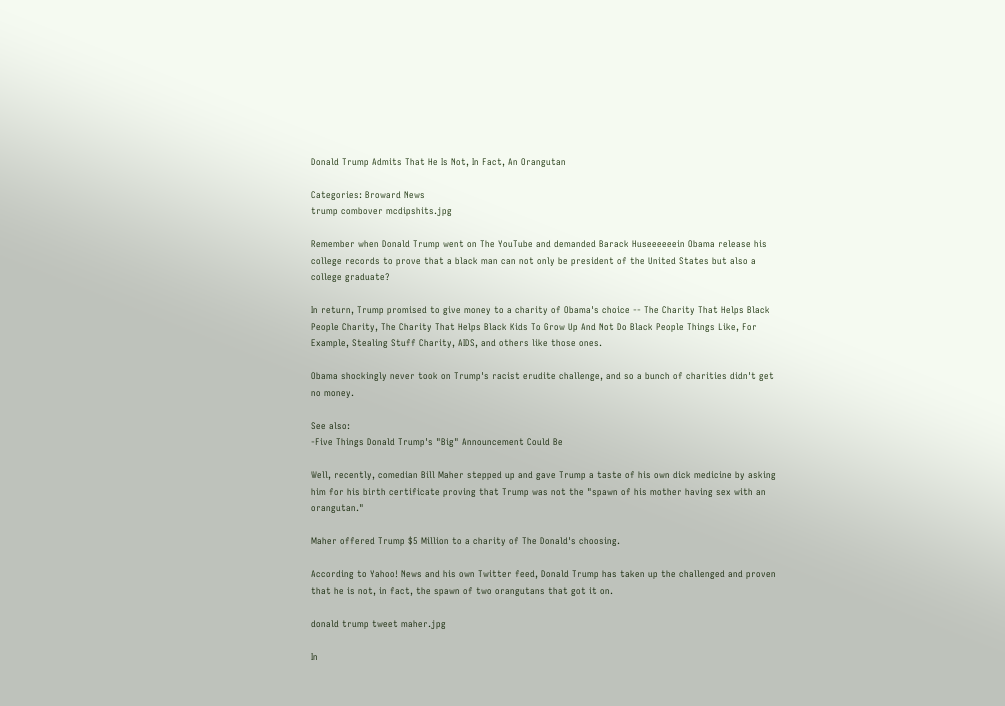Donald Trump Admits That He Is Not, In Fact, An Orangutan

Categories: Broward News
trump combover mcdipshits.jpg

Remember when Donald Trump went on The YouTube and demanded Barack Huseeeeeein Obama release his college records to prove that a black man can not only be president of the United States but also a college graduate?

In return, Trump promised to give money to a charity of Obama's choice -- The Charity That Helps Black People Charity, The Charity That Helps Black Kids To Grow Up And Not Do Black People Things Like, For Example, Stealing Stuff Charity, AIDS, and others like those ones.

Obama shockingly never took on Trump's racist erudite challenge, and so a bunch of charities didn't get no money.

See also:
-Five Things Donald Trump's "Big" Announcement Could Be

Well, recently, comedian Bill Maher stepped up and gave Trump a taste of his own dick medicine by asking him for his birth certificate proving that Trump was not the "spawn of his mother having sex with an orangutan."

Maher offered Trump $5 Million to a charity of The Donald's choosing.

According to Yahoo! News and his own Twitter feed, Donald Trump has taken up the challenged and proven that he is not, in fact, the spawn of two orangutans that got it on.

donald trump tweet maher.jpg

In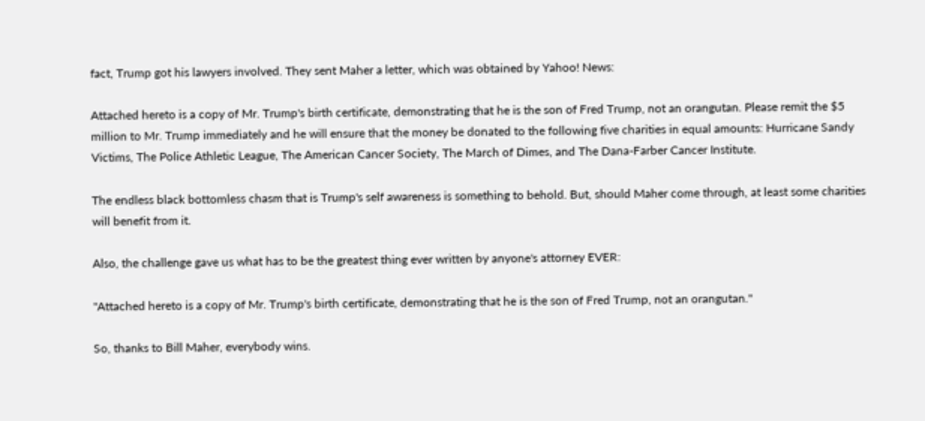fact, Trump got his lawyers involved. They sent Maher a letter, which was obtained by Yahoo! News:

Attached hereto is a copy of Mr. Trump's birth certificate, demonstrating that he is the son of Fred Trump, not an orangutan. Please remit the $5 million to Mr. Trump immediately and he will ensure that the money be donated to the following five charities in equal amounts: Hurricane Sandy Victims, The Police Athletic League, The American Cancer Society, The March of Dimes, and The Dana-Farber Cancer Institute.

The endless black bottomless chasm that is Trump's self awareness is something to behold. But, should Maher come through, at least some charities will benefit from it.

Also, the challenge gave us what has to be the greatest thing ever written by anyone's attorney EVER:

"Attached hereto is a copy of Mr. Trump's birth certificate, demonstrating that he is the son of Fred Trump, not an orangutan."

So, thanks to Bill Maher, everybody wins.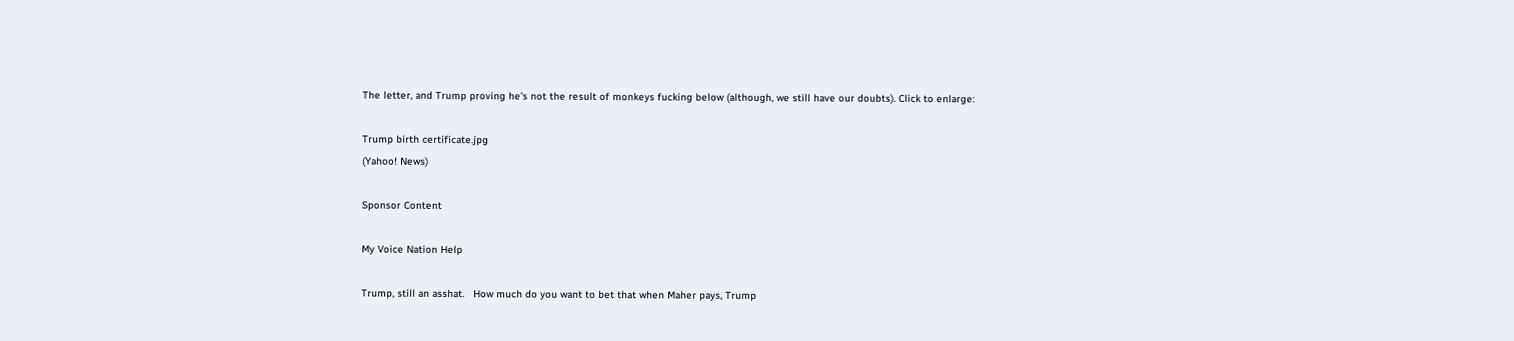The letter, and Trump proving he's not the result of monkeys fucking below (although, we still have our doubts). Click to enlarge:

Trump birth certificate.jpg
(Yahoo! News)

Sponsor Content

My Voice Nation Help

Trump, still an asshat.   How much do you want to bet that when Maher pays, Trump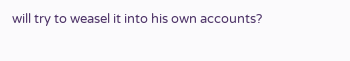will try to weasel it into his own accounts?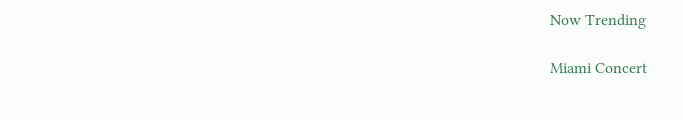Now Trending

Miami Concert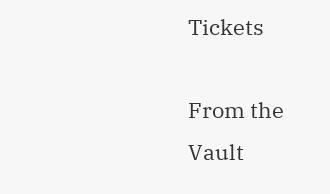Tickets

From the Vault